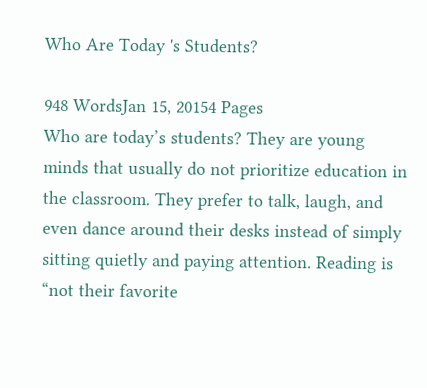Who Are Today 's Students?

948 WordsJan 15, 20154 Pages
Who are today’s students? They are young minds that usually do not prioritize education in the classroom. They prefer to talk, laugh, and even dance around their desks instead of simply sitting quietly and paying attention. Reading is “not their favorite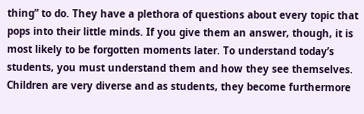thing” to do. They have a plethora of questions about every topic that pops into their little minds. If you give them an answer, though, it is most likely to be forgotten moments later. To understand today’s students, you must understand them and how they see themselves. Children are very diverse and as students, they become furthermore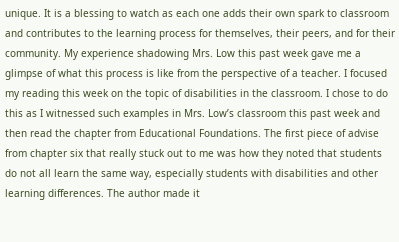unique. It is a blessing to watch as each one adds their own spark to classroom and contributes to the learning process for themselves, their peers, and for their community. My experience shadowing Mrs. Low this past week gave me a glimpse of what this process is like from the perspective of a teacher. I focused my reading this week on the topic of disabilities in the classroom. I chose to do this as I witnessed such examples in Mrs. Low’s classroom this past week and then read the chapter from Educational Foundations. The first piece of advise from chapter six that really stuck out to me was how they noted that students do not all learn the same way, especially students with disabilities and other learning differences. The author made it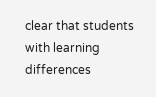clear that students with learning differences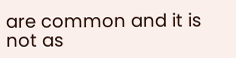are common and it is not as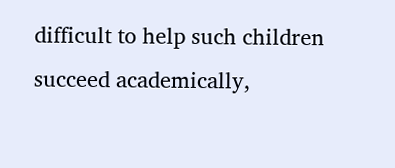difficult to help such children succeed academically,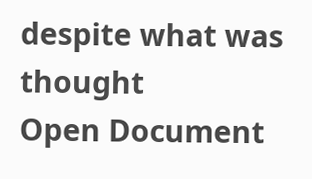despite what was thought
Open Document